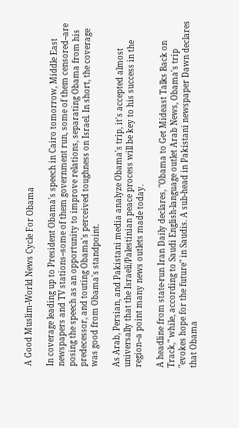A Good Muslim-World News Cycle For Obama

In coverage leading up to President Obama's speech in Cairo tomorrow, Middle East newspapers and TV stations--some of them government run, some of them censored--are posing the speech as an opportunity to improve relations, separating Obama from his predecessor, and touting Obama's perceived toughness on Israel. In short, the coverage was good from Obama's standpoint.

As Arab, Persian, and Pakistani media analyze Obama's trip, it's accepted almost universally that the Israeli/Palestinian peace process will be key to his success in the region--a point many news outlets made today.

A headline from state-run Iran Daily declares, "Obama to Get Mideast Talks Back on Track," while, according to Saudi English-language outlet Arab News, Obama's trip "evokes hope for the future" in Saudis. A sub-head in Pakistani newspaper Dawn declares that Obama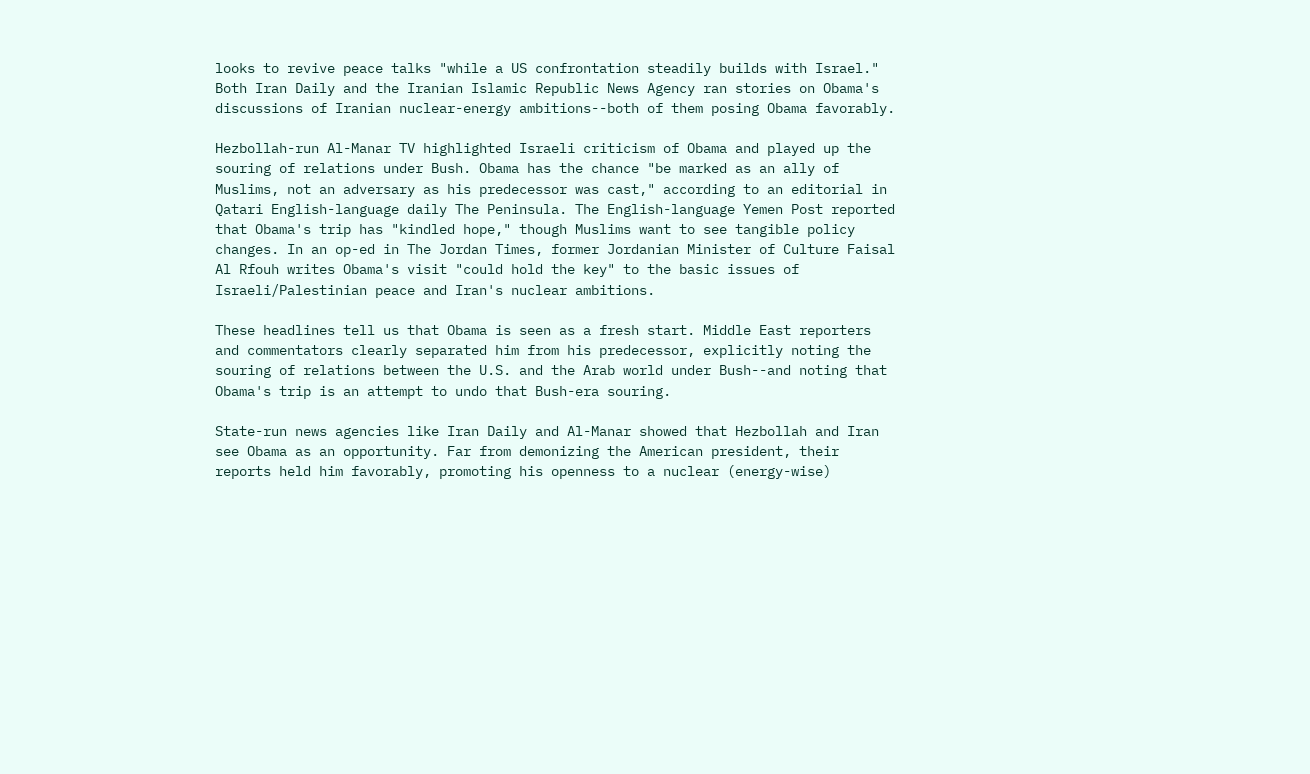looks to revive peace talks "while a US confrontation steadily builds with Israel." Both Iran Daily and the Iranian Islamic Republic News Agency ran stories on Obama's discussions of Iranian nuclear-energy ambitions--both of them posing Obama favorably.

Hezbollah-run Al-Manar TV highlighted Israeli criticism of Obama and played up the souring of relations under Bush. Obama has the chance "be marked as an ally of Muslims, not an adversary as his predecessor was cast," according to an editorial in Qatari English-language daily The Peninsula. The English-language Yemen Post reported that Obama's trip has "kindled hope," though Muslims want to see tangible policy changes. In an op-ed in The Jordan Times, former Jordanian Minister of Culture Faisal Al Rfouh writes Obama's visit "could hold the key" to the basic issues of Israeli/Palestinian peace and Iran's nuclear ambitions.

These headlines tell us that Obama is seen as a fresh start. Middle East reporters and commentators clearly separated him from his predecessor, explicitly noting the souring of relations between the U.S. and the Arab world under Bush--and noting that Obama's trip is an attempt to undo that Bush-era souring.

State-run news agencies like Iran Daily and Al-Manar showed that Hezbollah and Iran see Obama as an opportunity. Far from demonizing the American president, their reports held him favorably, promoting his openness to a nuclear (energy-wise)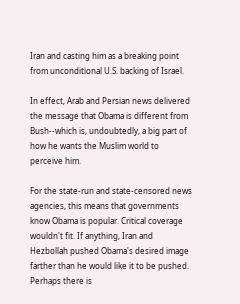Iran and casting him as a breaking point from unconditional U.S. backing of Israel.

In effect, Arab and Persian news delivered the message that Obama is different from Bush--which is, undoubtedly, a big part of how he wants the Muslim world to perceive him.

For the state-run and state-censored news agencies, this means that governments know Obama is popular. Critical coverage wouldn't fit. If anything, Iran and Hezbollah pushed Obama's desired image farther than he would like it to be pushed. Perhaps there is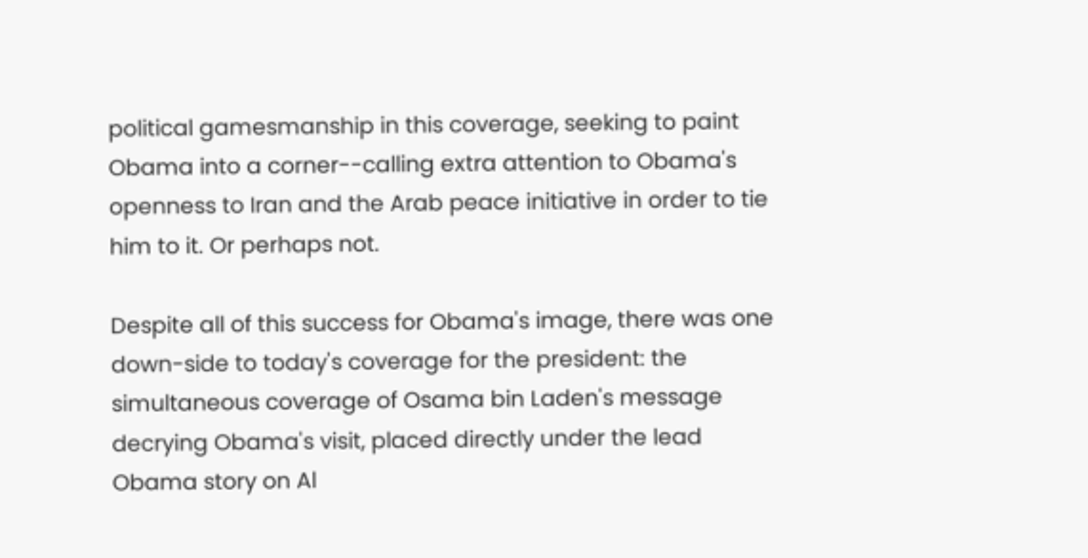political gamesmanship in this coverage, seeking to paint Obama into a corner--calling extra attention to Obama's openness to Iran and the Arab peace initiative in order to tie him to it. Or perhaps not.

Despite all of this success for Obama's image, there was one down-side to today's coverage for the president: the simultaneous coverage of Osama bin Laden's message decrying Obama's visit, placed directly under the lead Obama story on Al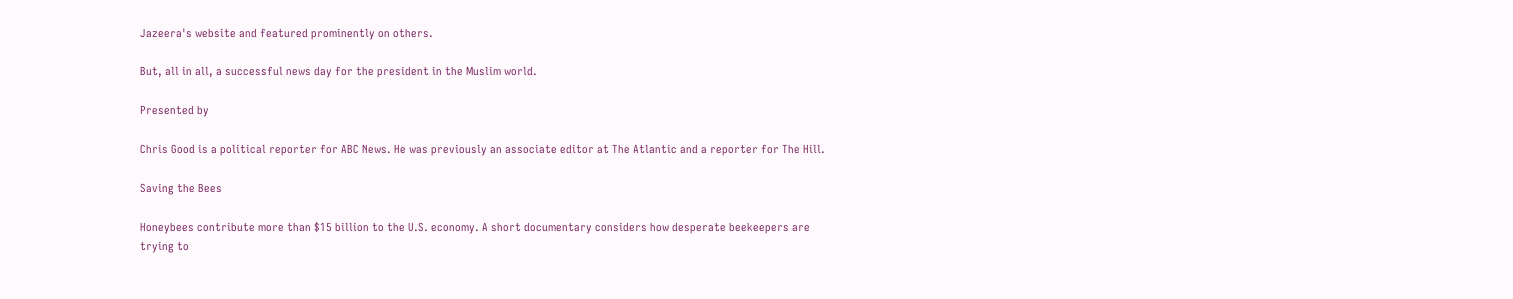Jazeera's website and featured prominently on others.

But, all in all, a successful news day for the president in the Muslim world.

Presented by

Chris Good is a political reporter for ABC News. He was previously an associate editor at The Atlantic and a reporter for The Hill.

Saving the Bees

Honeybees contribute more than $15 billion to the U.S. economy. A short documentary considers how desperate beekeepers are trying to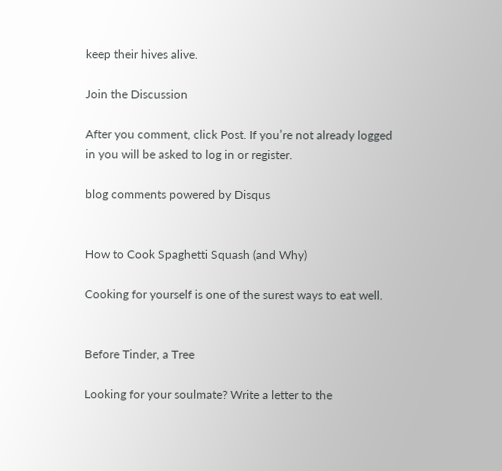keep their hives alive.

Join the Discussion

After you comment, click Post. If you’re not already logged in you will be asked to log in or register.

blog comments powered by Disqus


How to Cook Spaghetti Squash (and Why)

Cooking for yourself is one of the surest ways to eat well.


Before Tinder, a Tree

Looking for your soulmate? Write a letter to the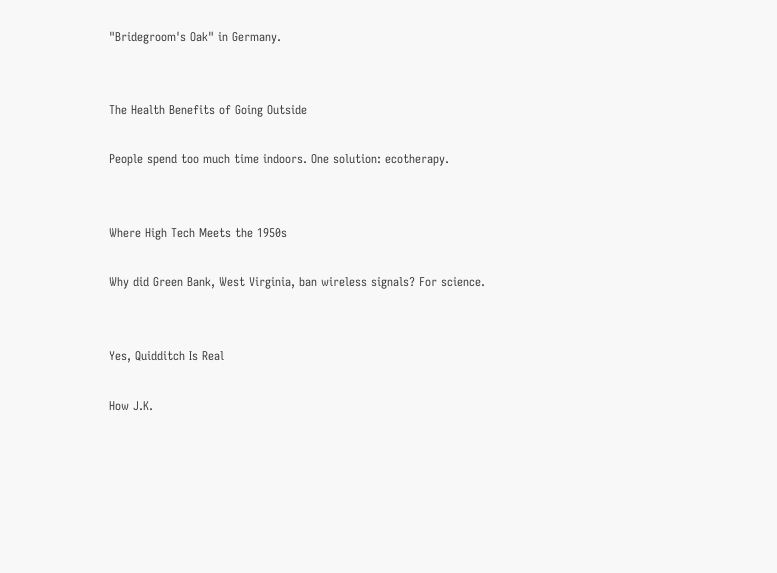"Bridegroom's Oak" in Germany.


The Health Benefits of Going Outside

People spend too much time indoors. One solution: ecotherapy.


Where High Tech Meets the 1950s

Why did Green Bank, West Virginia, ban wireless signals? For science.


Yes, Quidditch Is Real

How J.K.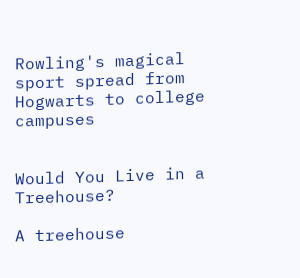Rowling's magical sport spread from Hogwarts to college campuses


Would You Live in a Treehouse?

A treehouse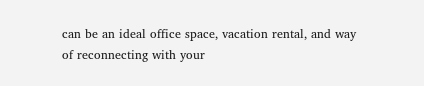can be an ideal office space, vacation rental, and way of reconnecting with your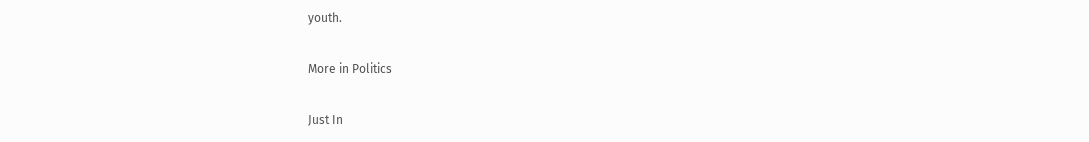youth.

More in Politics

Just In